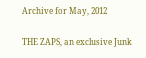Archive for May, 2012

THE ZAPS, an exclusive Junk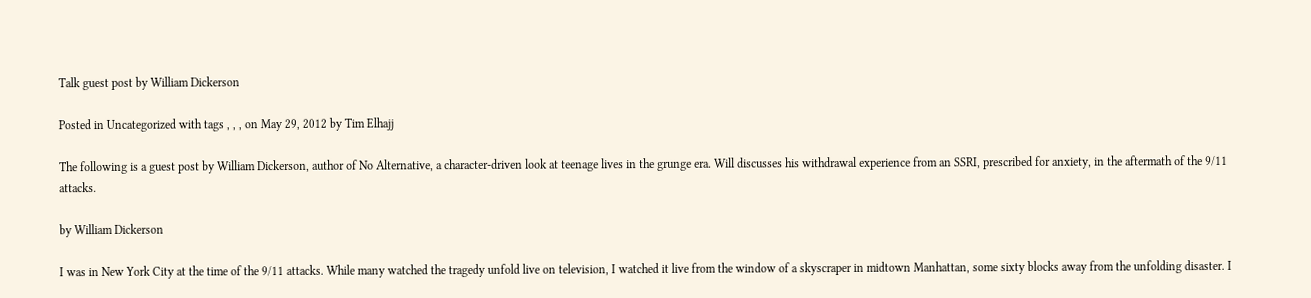Talk guest post by William Dickerson

Posted in Uncategorized with tags , , , on May 29, 2012 by Tim Elhajj

The following is a guest post by William Dickerson, author of No Alternative, a character-driven look at teenage lives in the grunge era. Will discusses his withdrawal experience from an SSRI, prescribed for anxiety, in the aftermath of the 9/11 attacks.

by William Dickerson

I was in New York City at the time of the 9/11 attacks. While many watched the tragedy unfold live on television, I watched it live from the window of a skyscraper in midtown Manhattan, some sixty blocks away from the unfolding disaster. I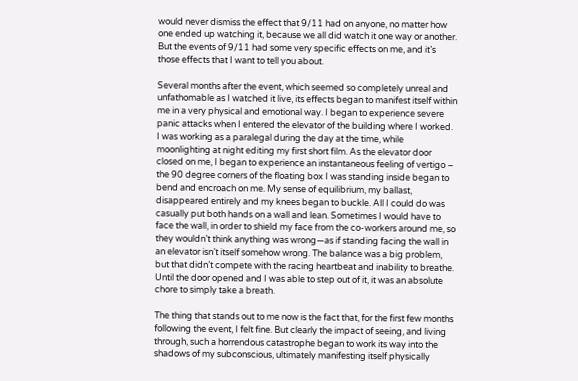would never dismiss the effect that 9/11 had on anyone, no matter how one ended up watching it, because we all did watch it one way or another. But the events of 9/11 had some very specific effects on me, and it’s those effects that I want to tell you about.

Several months after the event, which seemed so completely unreal and unfathomable as I watched it live, its effects began to manifest itself within me in a very physical and emotional way. I began to experience severe panic attacks when I entered the elevator of the building where I worked. I was working as a paralegal during the day at the time, while moonlighting at night editing my first short film. As the elevator door closed on me, I began to experience an instantaneous feeling of vertigo – the 90 degree corners of the floating box I was standing inside began to bend and encroach on me. My sense of equilibrium, my ballast, disappeared entirely and my knees began to buckle. All I could do was casually put both hands on a wall and lean. Sometimes I would have to face the wall, in order to shield my face from the co-workers around me, so they wouldn’t think anything was wrong—as if standing facing the wall in an elevator isn’t itself somehow wrong. The balance was a big problem, but that didn’t compete with the racing heartbeat and inability to breathe. Until the door opened and I was able to step out of it, it was an absolute chore to simply take a breath.

The thing that stands out to me now is the fact that, for the first few months following the event, I felt fine. But clearly the impact of seeing, and living through, such a horrendous catastrophe began to work its way into the shadows of my subconscious, ultimately manifesting itself physically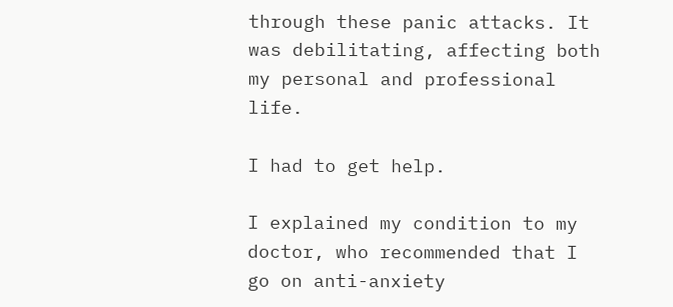through these panic attacks. It was debilitating, affecting both my personal and professional life.

I had to get help.

I explained my condition to my doctor, who recommended that I go on anti-anxiety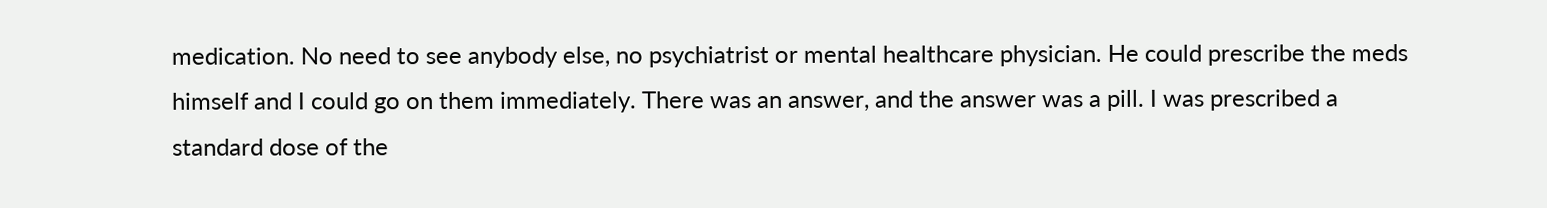medication. No need to see anybody else, no psychiatrist or mental healthcare physician. He could prescribe the meds himself and I could go on them immediately. There was an answer, and the answer was a pill. I was prescribed a standard dose of the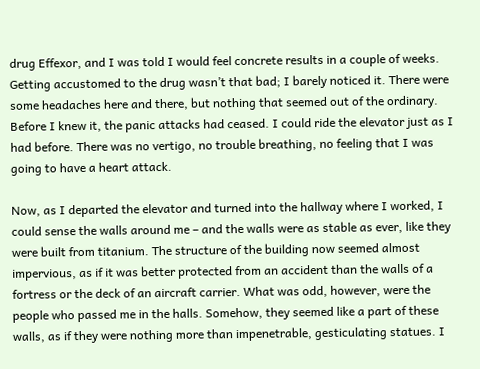drug Effexor, and I was told I would feel concrete results in a couple of weeks. Getting accustomed to the drug wasn’t that bad; I barely noticed it. There were some headaches here and there, but nothing that seemed out of the ordinary. Before I knew it, the panic attacks had ceased. I could ride the elevator just as I had before. There was no vertigo, no trouble breathing, no feeling that I was going to have a heart attack.

Now, as I departed the elevator and turned into the hallway where I worked, I could sense the walls around me – and the walls were as stable as ever, like they were built from titanium. The structure of the building now seemed almost impervious, as if it was better protected from an accident than the walls of a fortress or the deck of an aircraft carrier. What was odd, however, were the people who passed me in the halls. Somehow, they seemed like a part of these walls, as if they were nothing more than impenetrable, gesticulating statues. I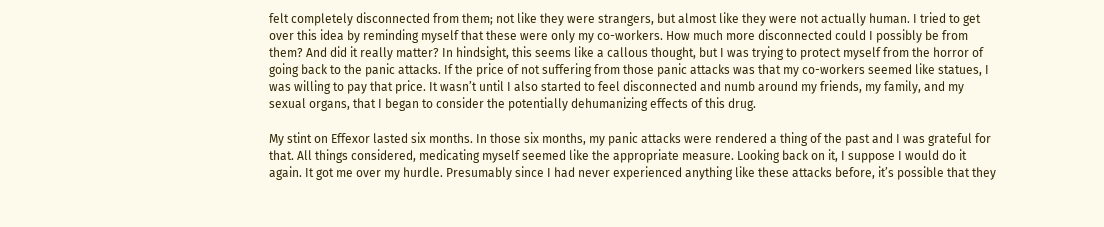felt completely disconnected from them; not like they were strangers, but almost like they were not actually human. I tried to get over this idea by reminding myself that these were only my co-workers. How much more disconnected could I possibly be from them? And did it really matter? In hindsight, this seems like a callous thought, but I was trying to protect myself from the horror of going back to the panic attacks. If the price of not suffering from those panic attacks was that my co-workers seemed like statues, I was willing to pay that price. It wasn’t until I also started to feel disconnected and numb around my friends, my family, and my sexual organs, that I began to consider the potentially dehumanizing effects of this drug.

My stint on Effexor lasted six months. In those six months, my panic attacks were rendered a thing of the past and I was grateful for that. All things considered, medicating myself seemed like the appropriate measure. Looking back on it, I suppose I would do it again. It got me over my hurdle. Presumably since I had never experienced anything like these attacks before, it’s possible that they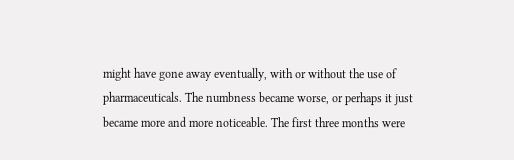might have gone away eventually, with or without the use of pharmaceuticals. The numbness became worse, or perhaps it just became more and more noticeable. The first three months were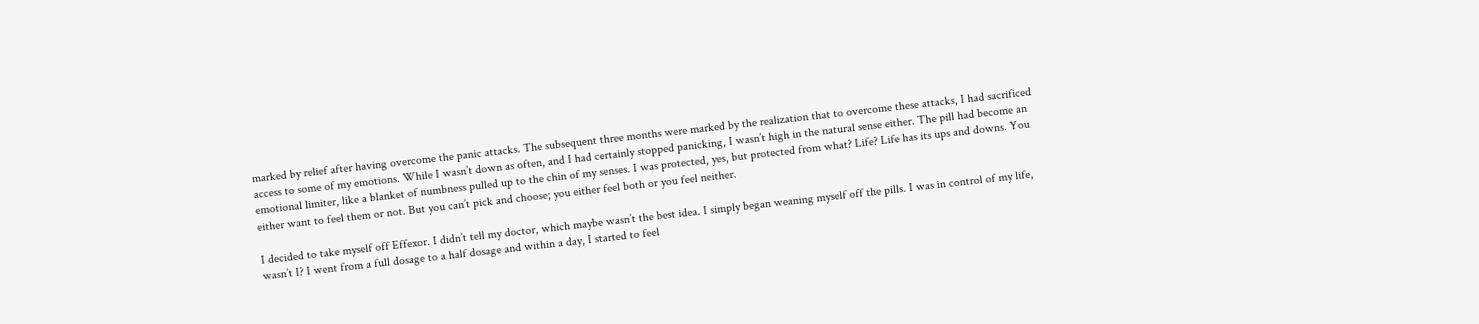marked by relief after having overcome the panic attacks. The subsequent three months were marked by the realization that to overcome these attacks, I had sacrificed access to some of my emotions. While I wasn’t down as often, and I had certainly stopped panicking, I wasn’t high in the natural sense either. The pill had become an emotional limiter, like a blanket of numbness pulled up to the chin of my senses. I was protected, yes, but protected from what? Life? Life has its ups and downs. You either want to feel them or not. But you can’t pick and choose; you either feel both or you feel neither.

I decided to take myself off Effexor. I didn’t tell my doctor, which maybe wasn’t the best idea. I simply began weaning myself off the pills. I was in control of my life, wasn’t I? I went from a full dosage to a half dosage and within a day, I started to feel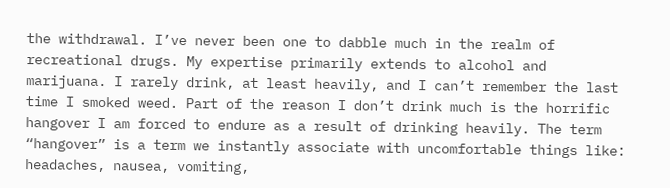the withdrawal. I’ve never been one to dabble much in the realm of recreational drugs. My expertise primarily extends to alcohol and marijuana. I rarely drink, at least heavily, and I can’t remember the last time I smoked weed. Part of the reason I don’t drink much is the horrific hangover I am forced to endure as a result of drinking heavily. The term “hangover” is a term we instantly associate with uncomfortable things like: headaches, nausea, vomiting,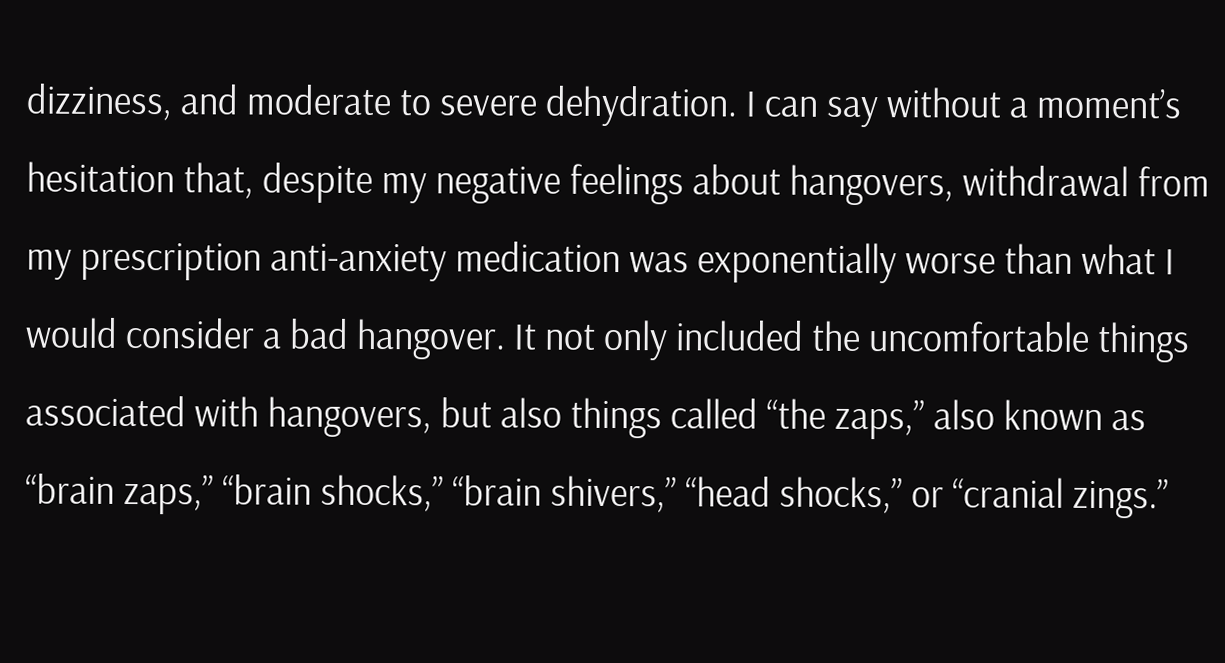dizziness, and moderate to severe dehydration. I can say without a moment’s hesitation that, despite my negative feelings about hangovers, withdrawal from my prescription anti-anxiety medication was exponentially worse than what I would consider a bad hangover. It not only included the uncomfortable things associated with hangovers, but also things called “the zaps,” also known as “brain zaps,” “brain shocks,” “brain shivers,” “head shocks,” or “cranial zings.”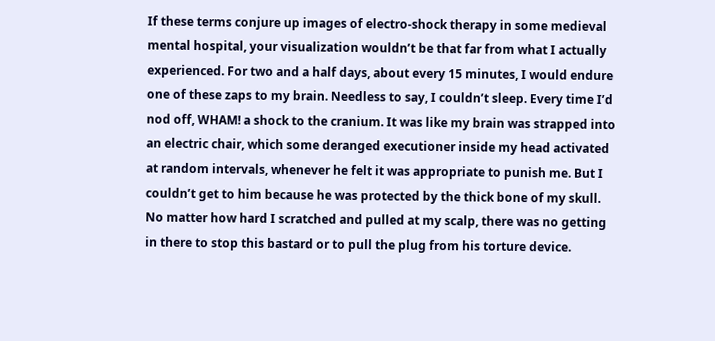If these terms conjure up images of electro-shock therapy in some medieval mental hospital, your visualization wouldn’t be that far from what I actually experienced. For two and a half days, about every 15 minutes, I would endure one of these zaps to my brain. Needless to say, I couldn’t sleep. Every time I’d nod off, WHAM! a shock to the cranium. It was like my brain was strapped into an electric chair, which some deranged executioner inside my head activated at random intervals, whenever he felt it was appropriate to punish me. But I couldn’t get to him because he was protected by the thick bone of my skull. No matter how hard I scratched and pulled at my scalp, there was no getting in there to stop this bastard or to pull the plug from his torture device.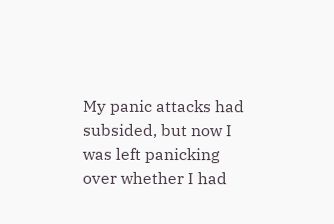My panic attacks had subsided, but now I was left panicking over whether I had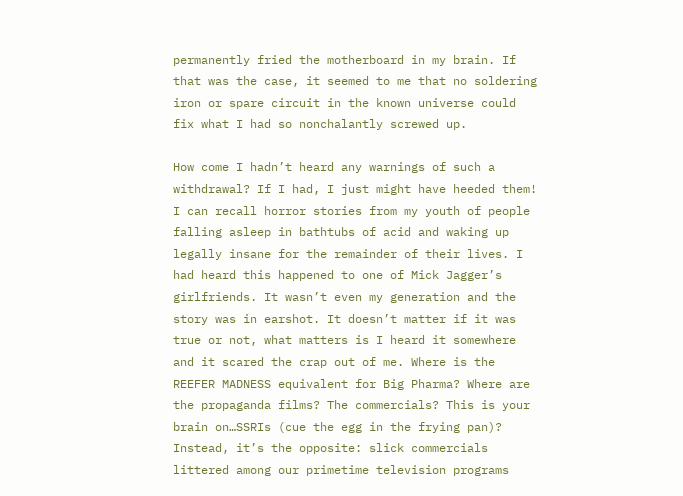permanently fried the motherboard in my brain. If that was the case, it seemed to me that no soldering iron or spare circuit in the known universe could fix what I had so nonchalantly screwed up.

How come I hadn’t heard any warnings of such a withdrawal? If I had, I just might have heeded them! I can recall horror stories from my youth of people falling asleep in bathtubs of acid and waking up legally insane for the remainder of their lives. I had heard this happened to one of Mick Jagger’s girlfriends. It wasn’t even my generation and the story was in earshot. It doesn’t matter if it was true or not, what matters is I heard it somewhere and it scared the crap out of me. Where is the REEFER MADNESS equivalent for Big Pharma? Where are the propaganda films? The commercials? This is your brain on…SSRIs (cue the egg in the frying pan)? Instead, it’s the opposite: slick commercials littered among our primetime television programs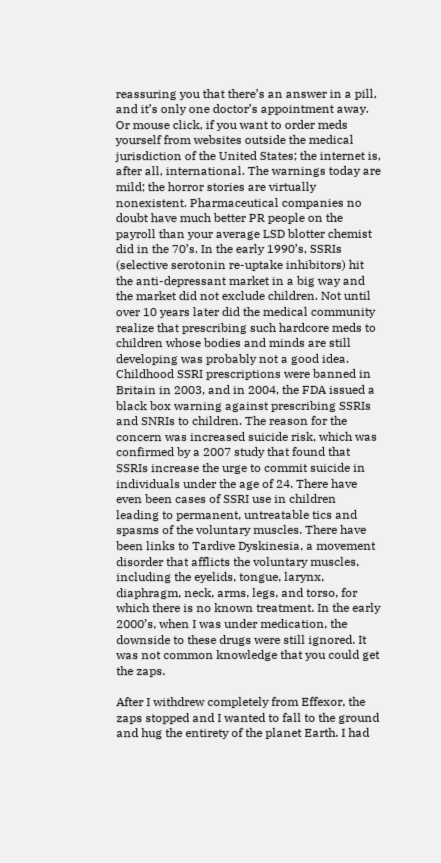reassuring you that there’s an answer in a pill, and it’s only one doctor’s appointment away. Or mouse click, if you want to order meds yourself from websites outside the medical jurisdiction of the United States; the internet is, after all, international. The warnings today are mild; the horror stories are virtually nonexistent. Pharmaceutical companies no doubt have much better PR people on the payroll than your average LSD blotter chemist did in the 70’s. In the early 1990’s, SSRIs (selective serotonin re-uptake inhibitors) hit the anti-depressant market in a big way and the market did not exclude children. Not until over 10 years later did the medical community realize that prescribing such hardcore meds to children whose bodies and minds are still developing was probably not a good idea. Childhood SSRI prescriptions were banned in Britain in 2003, and in 2004, the FDA issued a black box warning against prescribing SSRIs and SNRIs to children. The reason for the concern was increased suicide risk, which was confirmed by a 2007 study that found that SSRIs increase the urge to commit suicide in individuals under the age of 24. There have even been cases of SSRI use in children leading to permanent, untreatable tics and spasms of the voluntary muscles. There have been links to Tardive Dyskinesia, a movement disorder that afflicts the voluntary muscles, including the eyelids, tongue, larynx, diaphragm, neck, arms, legs, and torso, for which there is no known treatment. In the early 2000’s, when I was under medication, the downside to these drugs were still ignored. It was not common knowledge that you could get the zaps.

After I withdrew completely from Effexor, the zaps stopped and I wanted to fall to the ground and hug the entirety of the planet Earth. I had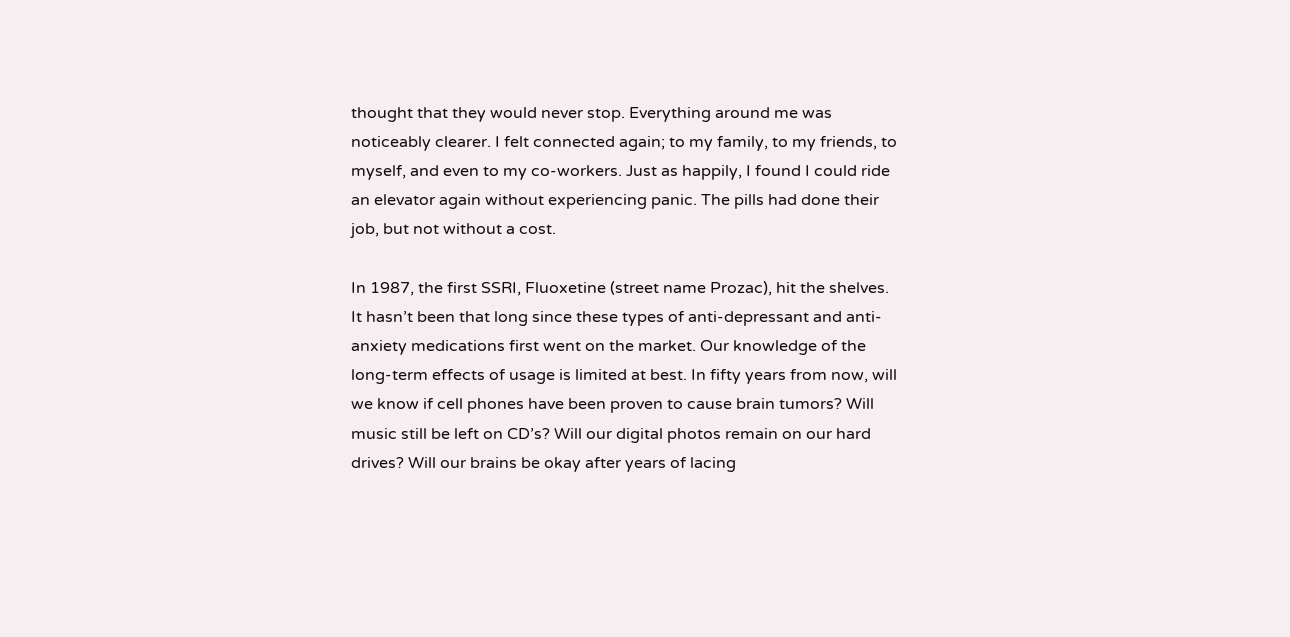thought that they would never stop. Everything around me was noticeably clearer. I felt connected again; to my family, to my friends, to myself, and even to my co-workers. Just as happily, I found I could ride an elevator again without experiencing panic. The pills had done their job, but not without a cost.

In 1987, the first SSRI, Fluoxetine (street name Prozac), hit the shelves. It hasn’t been that long since these types of anti-depressant and anti-anxiety medications first went on the market. Our knowledge of the long-term effects of usage is limited at best. In fifty years from now, will we know if cell phones have been proven to cause brain tumors? Will music still be left on CD’s? Will our digital photos remain on our hard drives? Will our brains be okay after years of lacing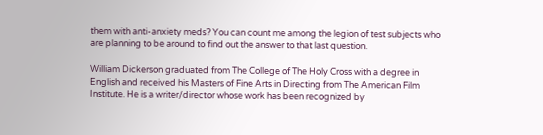them with anti-anxiety meds? You can count me among the legion of test subjects who are planning to be around to find out the answer to that last question.

William Dickerson graduated from The College of The Holy Cross with a degree in English and received his Masters of Fine Arts in Directing from The American Film Institute. He is a writer/director whose work has been recognized by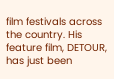film festivals across the country. His feature film, DETOUR, has just been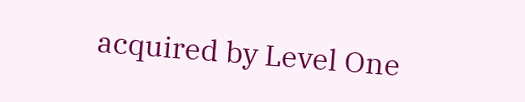acquired by Level One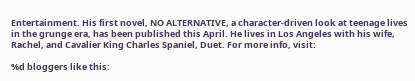Entertainment. His first novel, NO ALTERNATIVE, a character-driven look at teenage lives in the grunge era, has been published this April. He lives in Los Angeles with his wife, Rachel, and Cavalier King Charles Spaniel, Duet. For more info, visit:

%d bloggers like this: